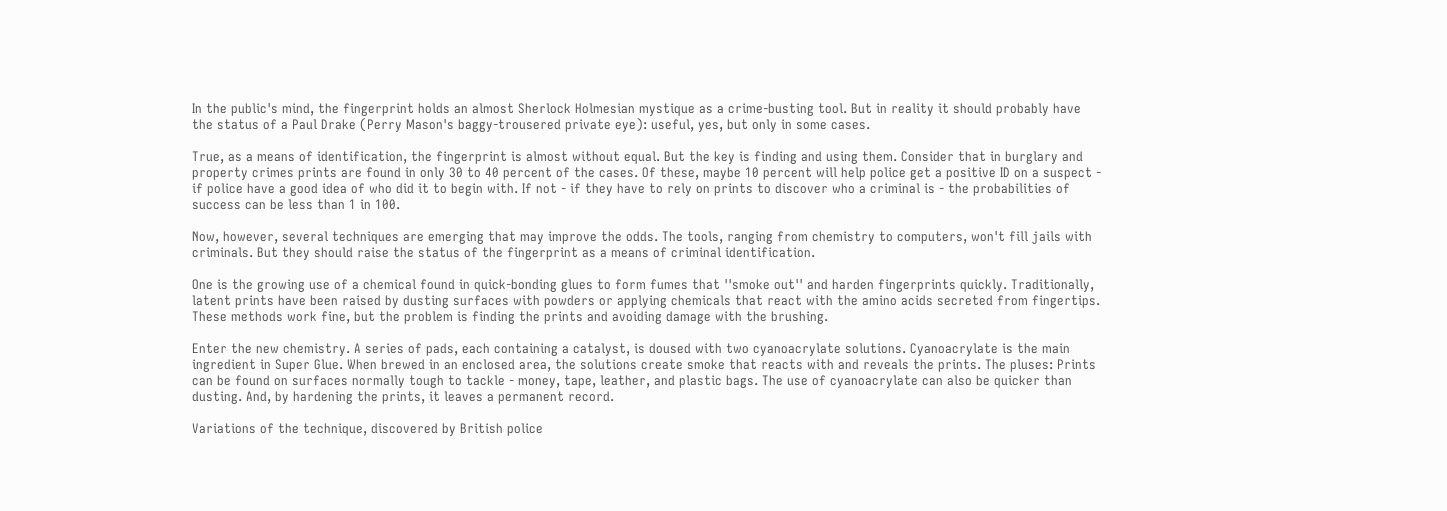In the public's mind, the fingerprint holds an almost Sherlock Holmesian mystique as a crime-busting tool. But in reality it should probably have the status of a Paul Drake (Perry Mason's baggy-trousered private eye): useful, yes, but only in some cases.

True, as a means of identification, the fingerprint is almost without equal. But the key is finding and using them. Consider that in burglary and property crimes prints are found in only 30 to 40 percent of the cases. Of these, maybe 10 percent will help police get a positive ID on a suspect - if police have a good idea of who did it to begin with. If not - if they have to rely on prints to discover who a criminal is - the probabilities of success can be less than 1 in 100.

Now, however, several techniques are emerging that may improve the odds. The tools, ranging from chemistry to computers, won't fill jails with criminals. But they should raise the status of the fingerprint as a means of criminal identification.

One is the growing use of a chemical found in quick-bonding glues to form fumes that ''smoke out'' and harden fingerprints quickly. Traditionally, latent prints have been raised by dusting surfaces with powders or applying chemicals that react with the amino acids secreted from fingertips. These methods work fine, but the problem is finding the prints and avoiding damage with the brushing.

Enter the new chemistry. A series of pads, each containing a catalyst, is doused with two cyanoacrylate solutions. Cyanoacrylate is the main ingredient in Super Glue. When brewed in an enclosed area, the solutions create smoke that reacts with and reveals the prints. The pluses: Prints can be found on surfaces normally tough to tackle - money, tape, leather, and plastic bags. The use of cyanoacrylate can also be quicker than dusting. And, by hardening the prints, it leaves a permanent record.

Variations of the technique, discovered by British police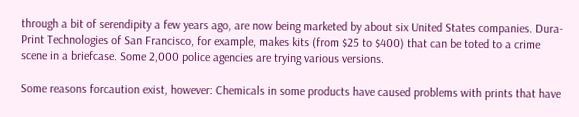through a bit of serendipity a few years ago, are now being marketed by about six United States companies. Dura-Print Technologies of San Francisco, for example, makes kits (from $25 to $400) that can be toted to a crime scene in a briefcase. Some 2,000 police agencies are trying various versions.

Some reasons forcaution exist, however: Chemicals in some products have caused problems with prints that have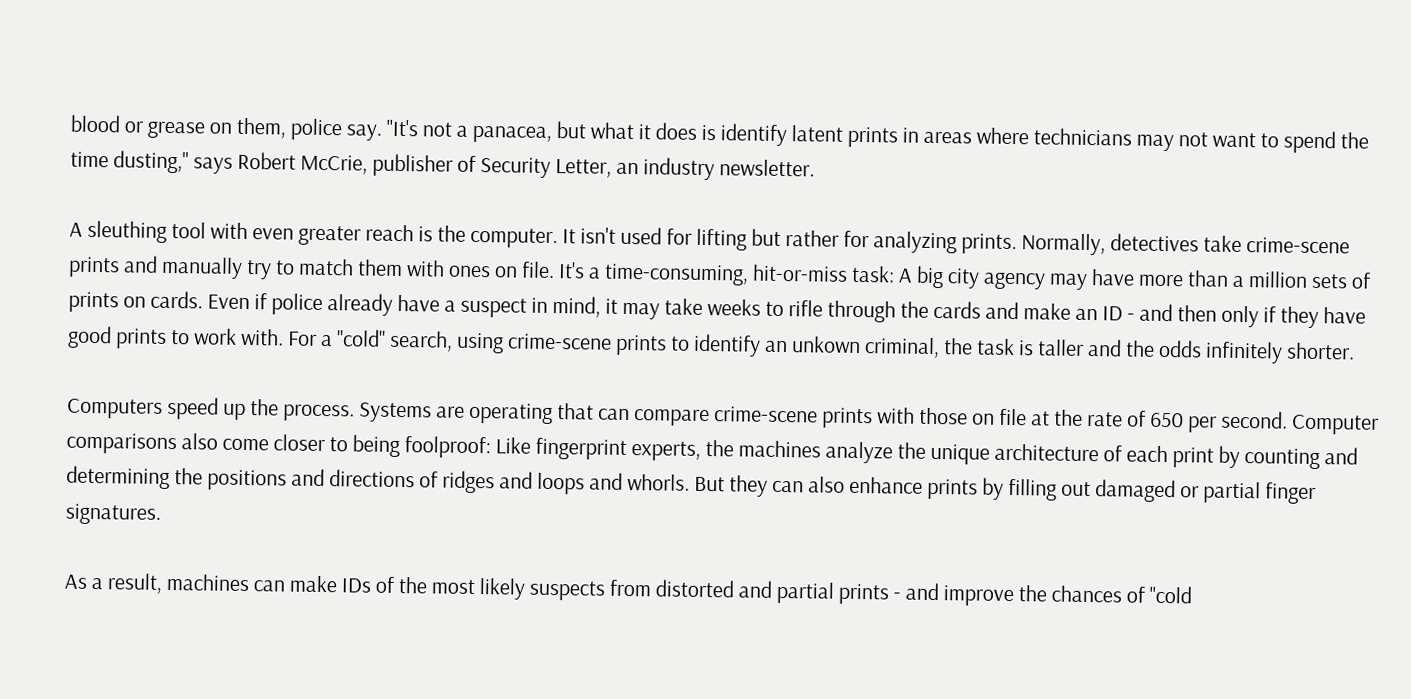blood or grease on them, police say. ''It's not a panacea, but what it does is identify latent prints in areas where technicians may not want to spend the time dusting,'' says Robert McCrie, publisher of Security Letter, an industry newsletter.

A sleuthing tool with even greater reach is the computer. It isn't used for lifting but rather for analyzing prints. Normally, detectives take crime-scene prints and manually try to match them with ones on file. It's a time-consuming, hit-or-miss task: A big city agency may have more than a million sets of prints on cards. Even if police already have a suspect in mind, it may take weeks to rifle through the cards and make an ID - and then only if they have good prints to work with. For a ''cold'' search, using crime-scene prints to identify an unkown criminal, the task is taller and the odds infinitely shorter.

Computers speed up the process. Systems are operating that can compare crime-scene prints with those on file at the rate of 650 per second. Computer comparisons also come closer to being foolproof: Like fingerprint experts, the machines analyze the unique architecture of each print by counting and determining the positions and directions of ridges and loops and whorls. But they can also enhance prints by filling out damaged or partial finger signatures.

As a result, machines can make IDs of the most likely suspects from distorted and partial prints - and improve the chances of ''cold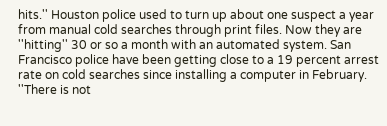hits.'' Houston police used to turn up about one suspect a year from manual cold searches through print files. Now they are ''hitting'' 30 or so a month with an automated system. San Francisco police have been getting close to a 19 percent arrest rate on cold searches since installing a computer in February. ''There is not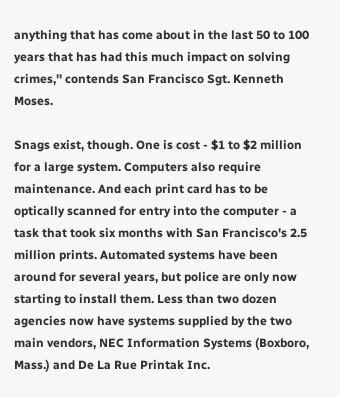anything that has come about in the last 50 to 100 years that has had this much impact on solving crimes,'' contends San Francisco Sgt. Kenneth Moses.

Snags exist, though. One is cost - $1 to $2 million for a large system. Computers also require maintenance. And each print card has to be optically scanned for entry into the computer - a task that took six months with San Francisco's 2.5 million prints. Automated systems have been around for several years, but police are only now starting to install them. Less than two dozen agencies now have systems supplied by the two main vendors, NEC Information Systems (Boxboro, Mass.) and De La Rue Printak Inc.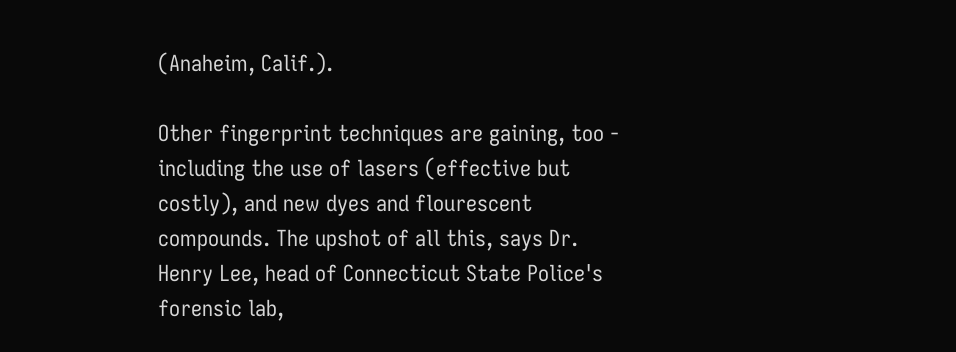(Anaheim, Calif.).

Other fingerprint techniques are gaining, too - including the use of lasers (effective but costly), and new dyes and flourescent compounds. The upshot of all this, says Dr. Henry Lee, head of Connecticut State Police's forensic lab,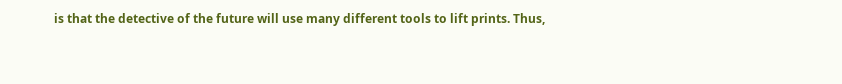is that the detective of the future will use many different tools to lift prints. Thus,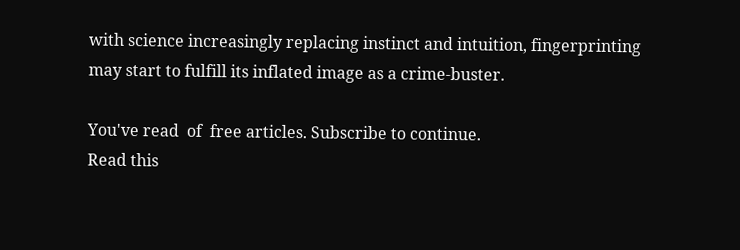with science increasingly replacing instinct and intuition, fingerprinting may start to fulfill its inflated image as a crime-buster.

You've read  of  free articles. Subscribe to continue.
Read this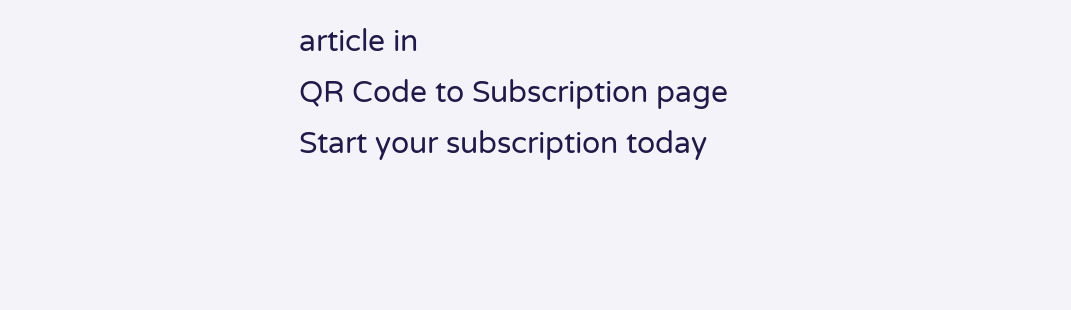article in
QR Code to Subscription page
Start your subscription today